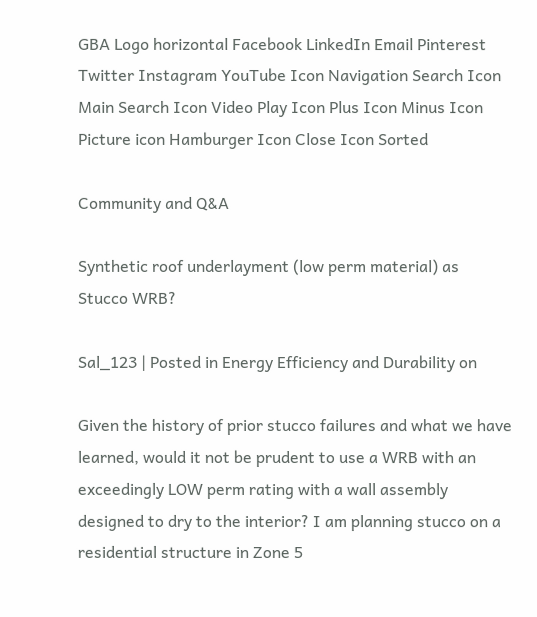GBA Logo horizontal Facebook LinkedIn Email Pinterest Twitter Instagram YouTube Icon Navigation Search Icon Main Search Icon Video Play Icon Plus Icon Minus Icon Picture icon Hamburger Icon Close Icon Sorted

Community and Q&A

Synthetic roof underlayment (low perm material) as Stucco WRB?

Sal_123 | Posted in Energy Efficiency and Durability on

Given the history of prior stucco failures and what we have learned, would it not be prudent to use a WRB with an exceedingly LOW perm rating with a wall assembly designed to dry to the interior? I am planning stucco on a residential structure in Zone 5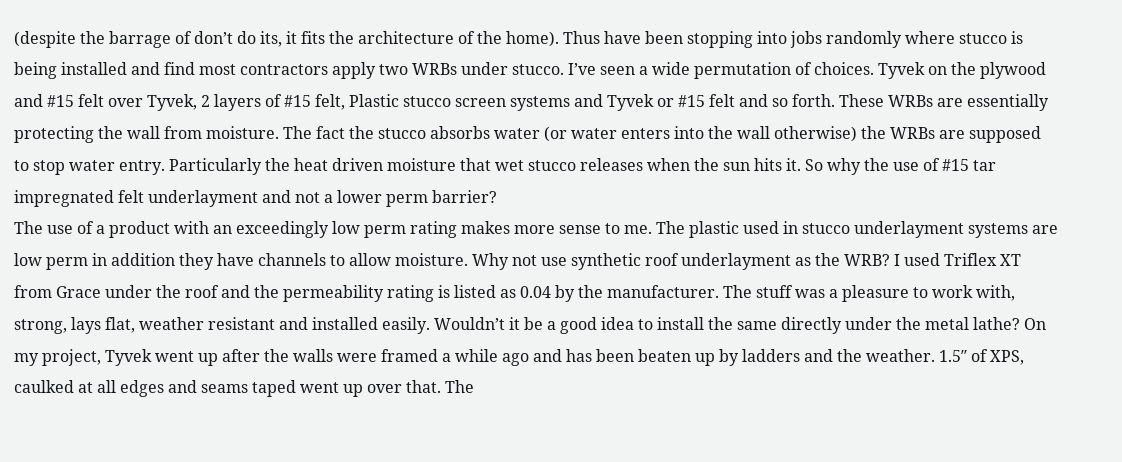(despite the barrage of don’t do its, it fits the architecture of the home). Thus have been stopping into jobs randomly where stucco is being installed and find most contractors apply two WRBs under stucco. I’ve seen a wide permutation of choices. Tyvek on the plywood and #15 felt over Tyvek, 2 layers of #15 felt, Plastic stucco screen systems and Tyvek or #15 felt and so forth. These WRBs are essentially protecting the wall from moisture. The fact the stucco absorbs water (or water enters into the wall otherwise) the WRBs are supposed to stop water entry. Particularly the heat driven moisture that wet stucco releases when the sun hits it. So why the use of #15 tar impregnated felt underlayment and not a lower perm barrier?
The use of a product with an exceedingly low perm rating makes more sense to me. The plastic used in stucco underlayment systems are low perm in addition they have channels to allow moisture. Why not use synthetic roof underlayment as the WRB? I used Triflex XT from Grace under the roof and the permeability rating is listed as 0.04 by the manufacturer. The stuff was a pleasure to work with, strong, lays flat, weather resistant and installed easily. Wouldn’t it be a good idea to install the same directly under the metal lathe? On my project, Tyvek went up after the walls were framed a while ago and has been beaten up by ladders and the weather. 1.5″ of XPS, caulked at all edges and seams taped went up over that. The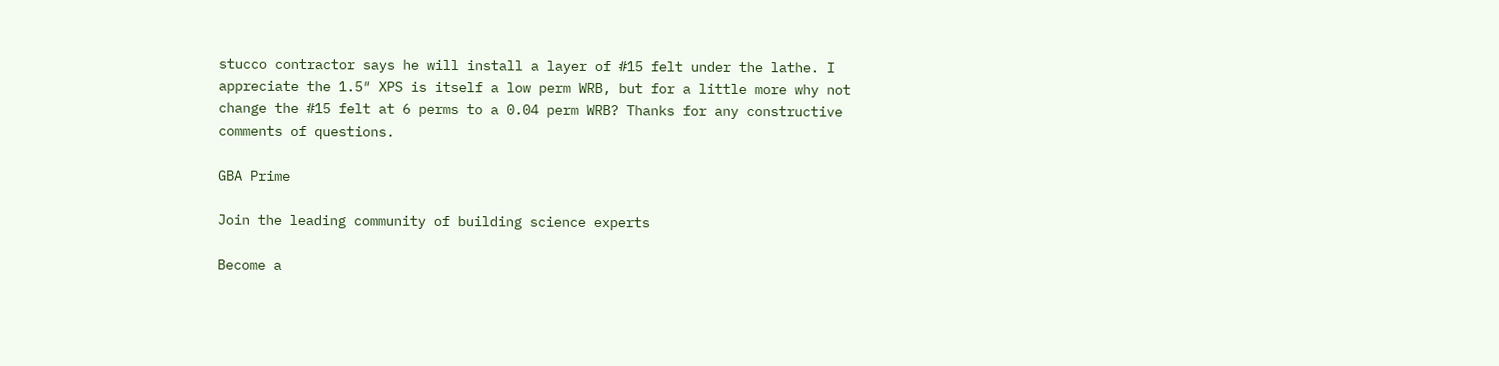stucco contractor says he will install a layer of #15 felt under the lathe. I appreciate the 1.5″ XPS is itself a low perm WRB, but for a little more why not change the #15 felt at 6 perms to a 0.04 perm WRB? Thanks for any constructive comments of questions.

GBA Prime

Join the leading community of building science experts

Become a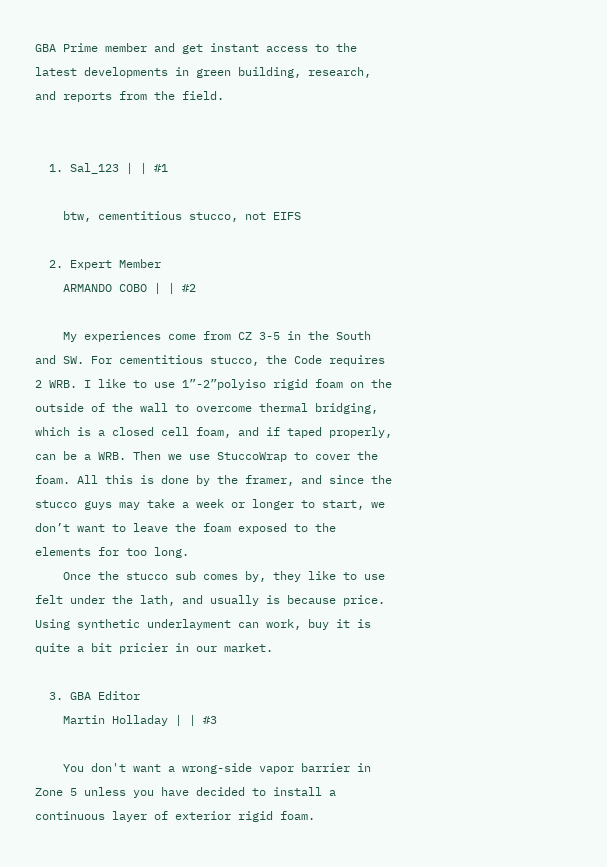GBA Prime member and get instant access to the latest developments in green building, research, and reports from the field.


  1. Sal_123 | | #1

    btw, cementitious stucco, not EIFS

  2. Expert Member
    ARMANDO COBO | | #2

    My experiences come from CZ 3-5 in the South and SW. For cementitious stucco, the Code requires 2 WRB. I like to use 1”-2”polyiso rigid foam on the outside of the wall to overcome thermal bridging, which is a closed cell foam, and if taped properly, can be a WRB. Then we use StuccoWrap to cover the foam. All this is done by the framer, and since the stucco guys may take a week or longer to start, we don’t want to leave the foam exposed to the elements for too long.
    Once the stucco sub comes by, they like to use felt under the lath, and usually is because price. Using synthetic underlayment can work, buy it is quite a bit pricier in our market.

  3. GBA Editor
    Martin Holladay | | #3

    You don't want a wrong-side vapor barrier in Zone 5 unless you have decided to install a continuous layer of exterior rigid foam.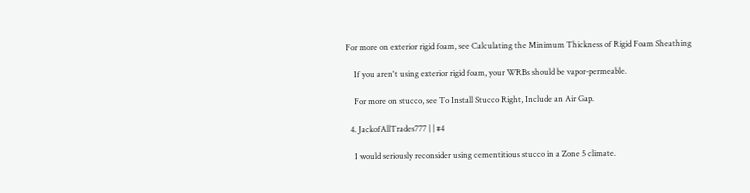For more on exterior rigid foam, see Calculating the Minimum Thickness of Rigid Foam Sheathing

    If you aren't using exterior rigid foam, your WRBs should be vapor-permeable.

    For more on stucco, see To Install Stucco Right, Include an Air Gap.

  4. JackofAllTrades777 | | #4

    I would seriously reconsider using cementitious stucco in a Zone 5 climate.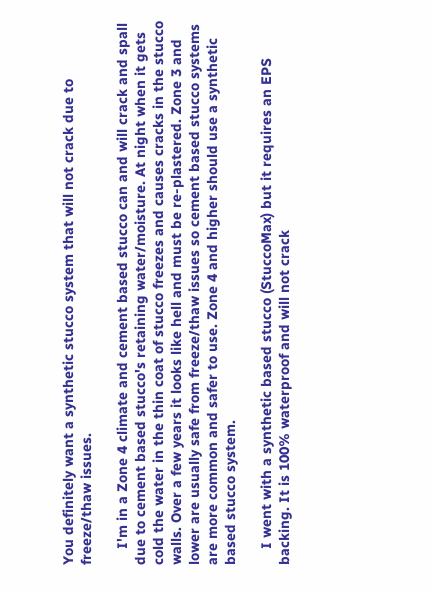You definitely want a synthetic stucco system that will not crack due to freeze/thaw issues.

    I'm in a Zone 4 climate and cement based stucco can and will crack and spall due to cement based stucco's retaining water/moisture. At night when it gets cold the water in the thin coat of stucco freezes and causes cracks in the stucco walls. Over a few years it looks like hell and must be re-plastered. Zone 3 and lower are usually safe from freeze/thaw issues so cement based stucco systems are more common and safer to use. Zone 4 and higher should use a synthetic based stucco system.

    I went with a synthetic based stucco (StuccoMax) but it requires an EPS backing. It is 100% waterproof and will not crack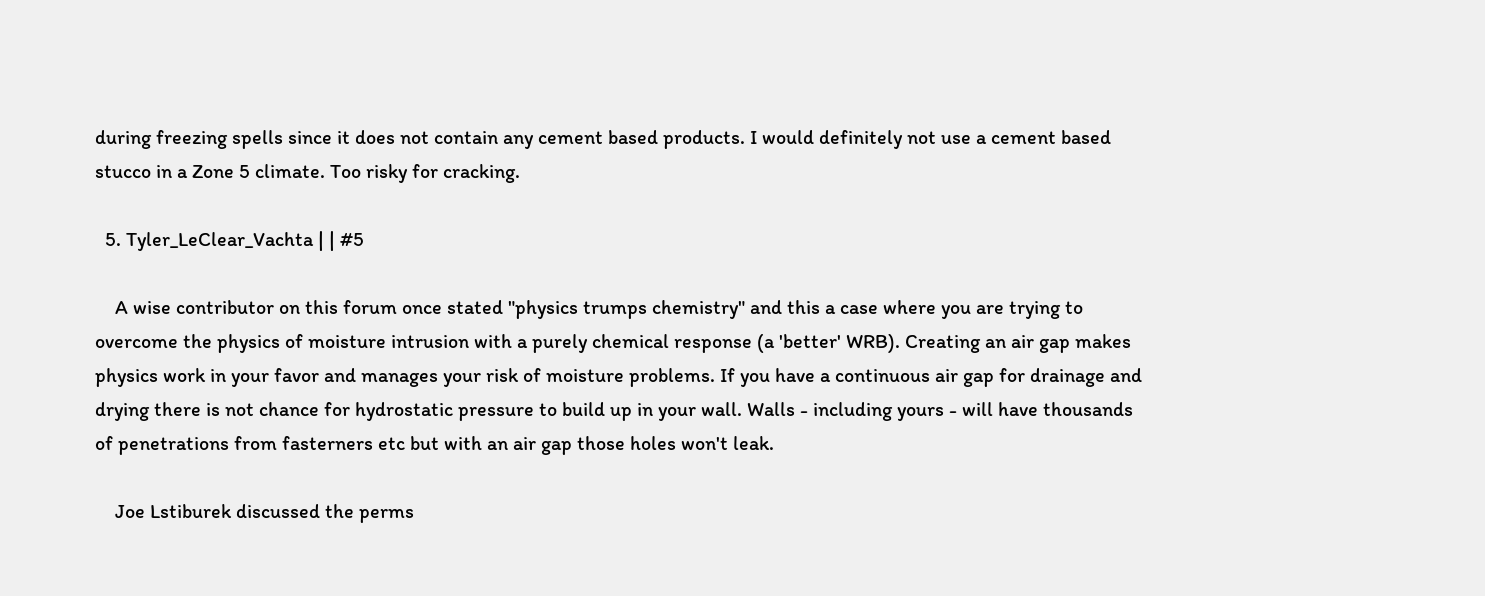during freezing spells since it does not contain any cement based products. I would definitely not use a cement based stucco in a Zone 5 climate. Too risky for cracking.

  5. Tyler_LeClear_Vachta | | #5

    A wise contributor on this forum once stated "physics trumps chemistry" and this a case where you are trying to overcome the physics of moisture intrusion with a purely chemical response (a 'better' WRB). Creating an air gap makes physics work in your favor and manages your risk of moisture problems. If you have a continuous air gap for drainage and drying there is not chance for hydrostatic pressure to build up in your wall. Walls - including yours - will have thousands of penetrations from fasterners etc but with an air gap those holes won't leak.

    Joe Lstiburek discussed the perms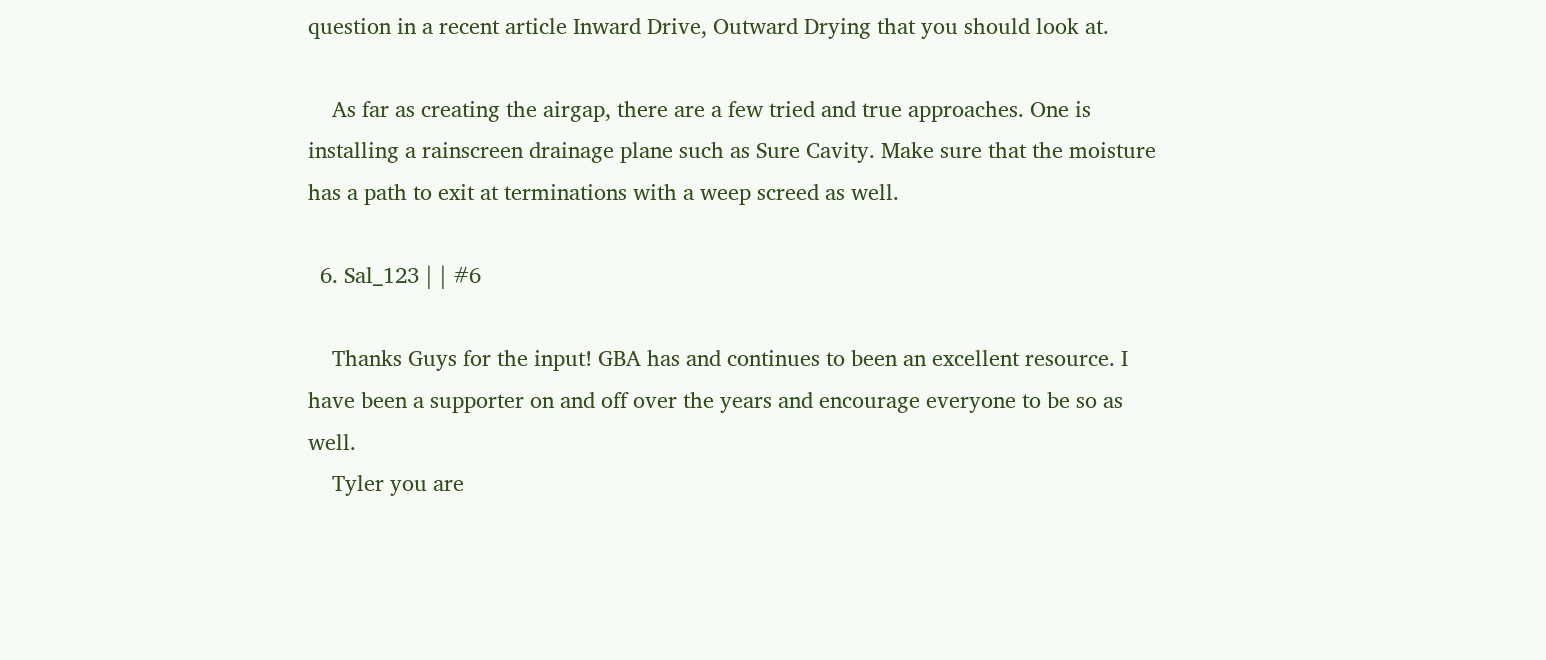question in a recent article Inward Drive, Outward Drying that you should look at.

    As far as creating the airgap, there are a few tried and true approaches. One is installing a rainscreen drainage plane such as Sure Cavity. Make sure that the moisture has a path to exit at terminations with a weep screed as well.

  6. Sal_123 | | #6

    Thanks Guys for the input! GBA has and continues to been an excellent resource. I have been a supporter on and off over the years and encourage everyone to be so as well.
    Tyler you are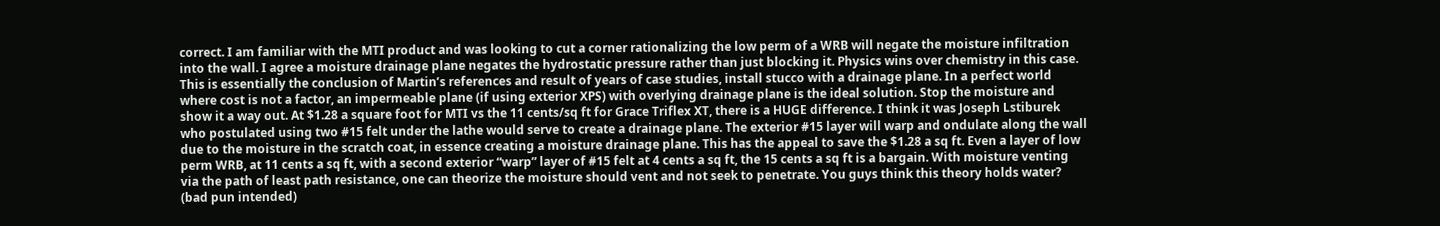correct. I am familiar with the MTI product and was looking to cut a corner rationalizing the low perm of a WRB will negate the moisture infiltration into the wall. I agree a moisture drainage plane negates the hydrostatic pressure rather than just blocking it. Physics wins over chemistry in this case. This is essentially the conclusion of Martin’s references and result of years of case studies, install stucco with a drainage plane. In a perfect world where cost is not a factor, an impermeable plane (if using exterior XPS) with overlying drainage plane is the ideal solution. Stop the moisture and show it a way out. At $1.28 a square foot for MTI vs the 11 cents/sq ft for Grace Triflex XT, there is a HUGE difference. I think it was Joseph Lstiburek who postulated using two #15 felt under the lathe would serve to create a drainage plane. The exterior #15 layer will warp and ondulate along the wall due to the moisture in the scratch coat, in essence creating a moisture drainage plane. This has the appeal to save the $1.28 a sq ft. Even a layer of low perm WRB, at 11 cents a sq ft, with a second exterior “warp” layer of #15 felt at 4 cents a sq ft, the 15 cents a sq ft is a bargain. With moisture venting via the path of least path resistance, one can theorize the moisture should vent and not seek to penetrate. You guys think this theory holds water? (bad pun intended)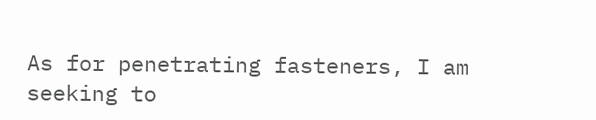As for penetrating fasteners, I am seeking to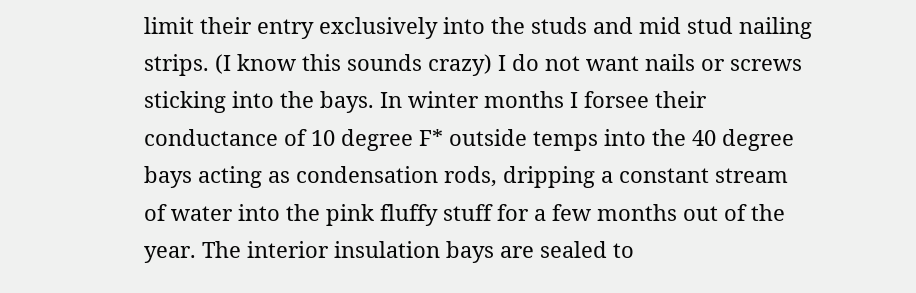limit their entry exclusively into the studs and mid stud nailing strips. (I know this sounds crazy) I do not want nails or screws sticking into the bays. In winter months I forsee their conductance of 10 degree F* outside temps into the 40 degree bays acting as condensation rods, dripping a constant stream of water into the pink fluffy stuff for a few months out of the year. The interior insulation bays are sealed to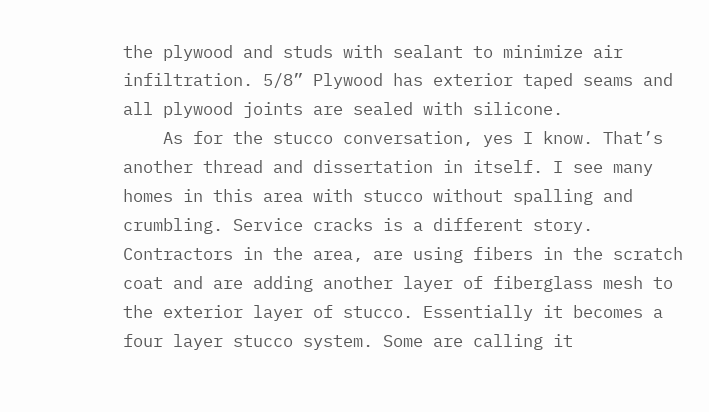the plywood and studs with sealant to minimize air infiltration. 5/8” Plywood has exterior taped seams and all plywood joints are sealed with silicone.
    As for the stucco conversation, yes I know. That’s another thread and dissertation in itself. I see many homes in this area with stucco without spalling and crumbling. Service cracks is a different story. Contractors in the area, are using fibers in the scratch coat and are adding another layer of fiberglass mesh to the exterior layer of stucco. Essentially it becomes a four layer stucco system. Some are calling it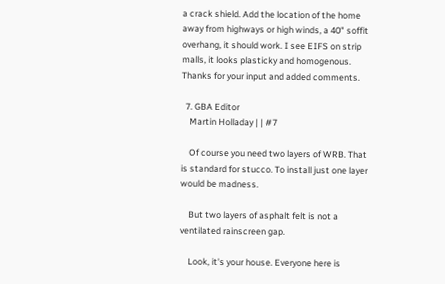a crack shield. Add the location of the home away from highways or high winds, a 40" soffit overhang, it should work. I see EIFS on strip malls, it looks plasticky and homogenous. Thanks for your input and added comments.

  7. GBA Editor
    Martin Holladay | | #7

    Of course you need two layers of WRB. That is standard for stucco. To install just one layer would be madness.

    But two layers of asphalt felt is not a ventilated rainscreen gap.

    Look, it's your house. Everyone here is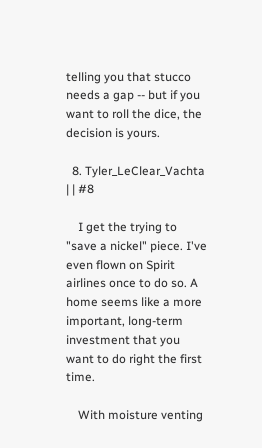telling you that stucco needs a gap -- but if you want to roll the dice, the decision is yours.

  8. Tyler_LeClear_Vachta | | #8

    I get the trying to "save a nickel" piece. I've even flown on Spirit airlines once to do so. A home seems like a more important, long-term investment that you want to do right the first time.

    With moisture venting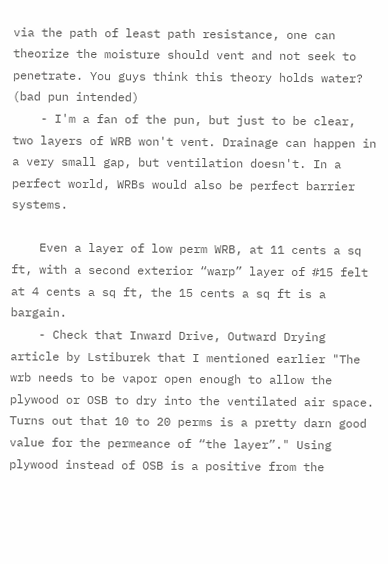via the path of least path resistance, one can theorize the moisture should vent and not seek to penetrate. You guys think this theory holds water? (bad pun intended)
    - I'm a fan of the pun, but just to be clear, two layers of WRB won't vent. Drainage can happen in a very small gap, but ventilation doesn't. In a perfect world, WRBs would also be perfect barrier systems.

    Even a layer of low perm WRB, at 11 cents a sq ft, with a second exterior “warp” layer of #15 felt at 4 cents a sq ft, the 15 cents a sq ft is a bargain.
    - Check that Inward Drive, Outward Drying article by Lstiburek that I mentioned earlier "The wrb needs to be vapor open enough to allow the plywood or OSB to dry into the ventilated air space. Turns out that 10 to 20 perms is a pretty darn good value for the permeance of “the layer”." Using plywood instead of OSB is a positive from the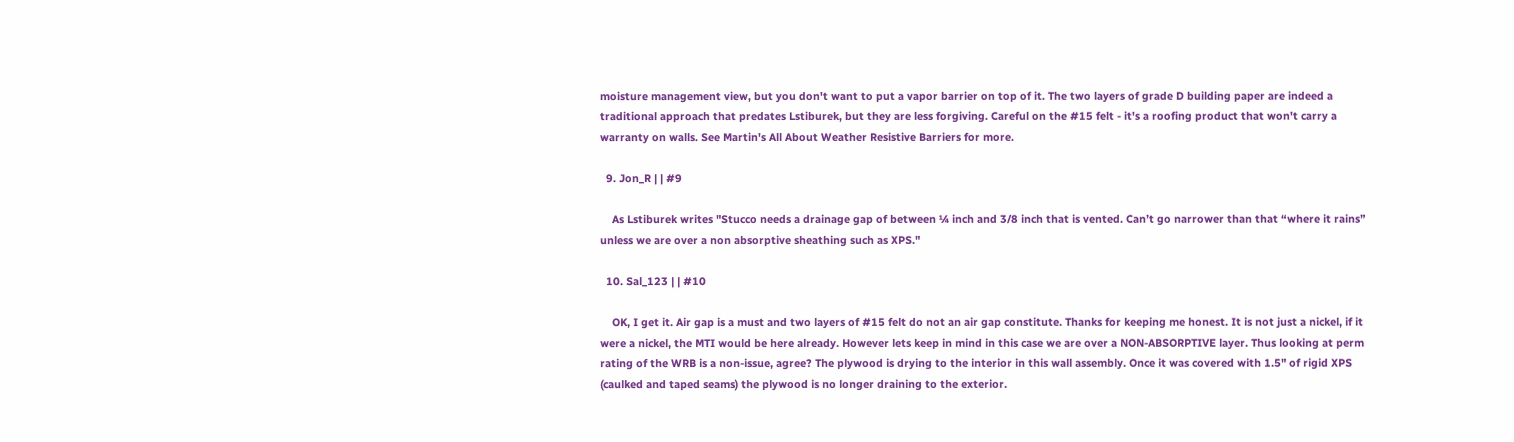moisture management view, but you don't want to put a vapor barrier on top of it. The two layers of grade D building paper are indeed a traditional approach that predates Lstiburek, but they are less forgiving. Careful on the #15 felt - it's a roofing product that won't carry a warranty on walls. See Martin's All About Weather Resistive Barriers for more.

  9. Jon_R | | #9

    As Lstiburek writes "Stucco needs a drainage gap of between ¼ inch and 3/8 inch that is vented. Can’t go narrower than that “where it rains” unless we are over a non absorptive sheathing such as XPS."

  10. Sal_123 | | #10

    OK, I get it. Air gap is a must and two layers of #15 felt do not an air gap constitute. Thanks for keeping me honest. It is not just a nickel, if it were a nickel, the MTI would be here already. However lets keep in mind in this case we are over a NON-ABSORPTIVE layer. Thus looking at perm rating of the WRB is a non-issue, agree? The plywood is drying to the interior in this wall assembly. Once it was covered with 1.5" of rigid XPS (caulked and taped seams) the plywood is no longer draining to the exterior.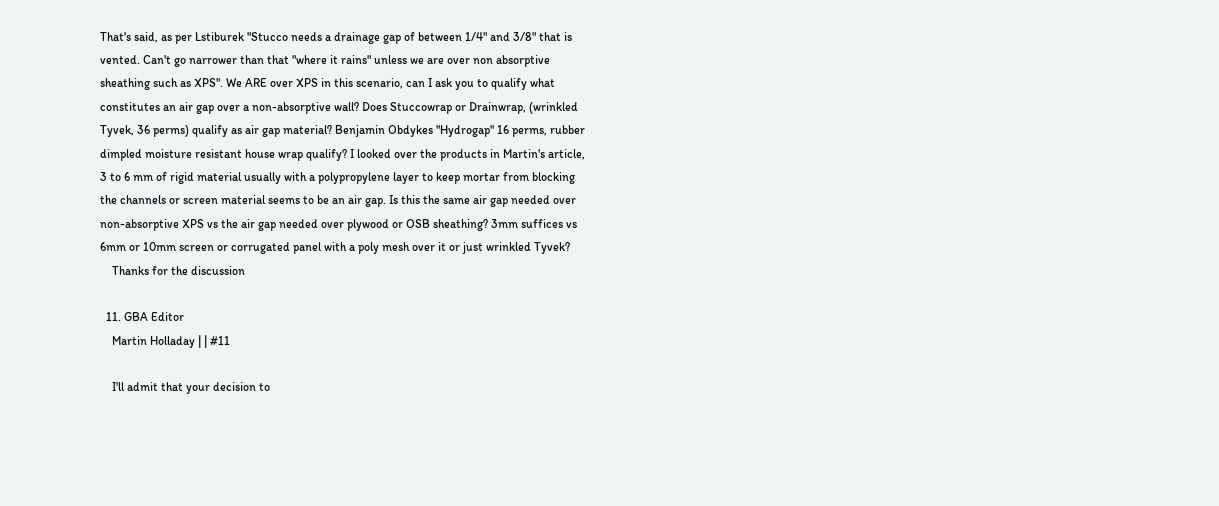That's said, as per Lstiburek "Stucco needs a drainage gap of between 1/4" and 3/8" that is vented. Can't go narrower than that "where it rains" unless we are over non absorptive sheathing such as XPS". We ARE over XPS in this scenario, can I ask you to qualify what constitutes an air gap over a non-absorptive wall? Does Stuccowrap or Drainwrap, (wrinkled Tyvek, 36 perms) qualify as air gap material? Benjamin Obdykes "Hydrogap" 16 perms, rubber dimpled moisture resistant house wrap qualify? I looked over the products in Martin's article, 3 to 6 mm of rigid material usually with a polypropylene layer to keep mortar from blocking the channels or screen material seems to be an air gap. Is this the same air gap needed over non-absorptive XPS vs the air gap needed over plywood or OSB sheathing? 3mm suffices vs 6mm or 10mm screen or corrugated panel with a poly mesh over it or just wrinkled Tyvek?
    Thanks for the discussion

  11. GBA Editor
    Martin Holladay | | #11

    I'll admit that your decision to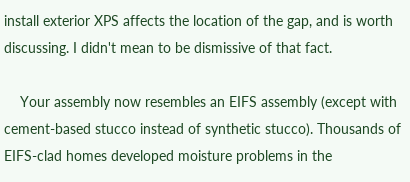install exterior XPS affects the location of the gap, and is worth discussing. I didn't mean to be dismissive of that fact.

    Your assembly now resembles an EIFS assembly (except with cement-based stucco instead of synthetic stucco). Thousands of EIFS-clad homes developed moisture problems in the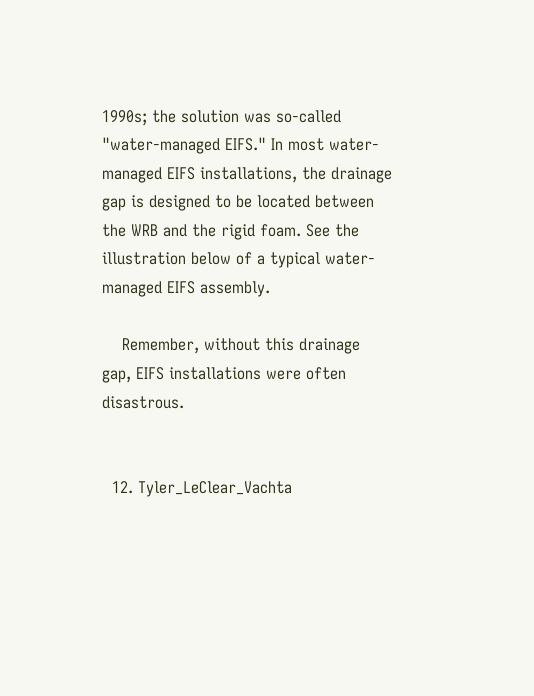1990s; the solution was so-called "water-managed EIFS." In most water-managed EIFS installations, the drainage gap is designed to be located between the WRB and the rigid foam. See the illustration below of a typical water-managed EIFS assembly.

    Remember, without this drainage gap, EIFS installations were often disastrous.


  12. Tyler_LeClear_Vachta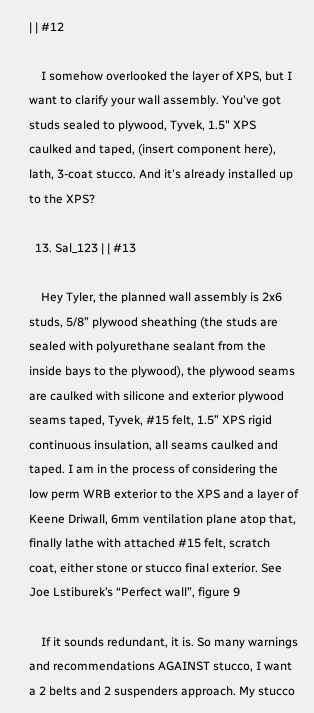| | #12

    I somehow overlooked the layer of XPS, but I want to clarify your wall assembly. You've got studs sealed to plywood, Tyvek, 1.5" XPS caulked and taped, (insert component here), lath, 3-coat stucco. And it's already installed up to the XPS?

  13. Sal_123 | | #13

    Hey Tyler, the planned wall assembly is 2x6 studs, 5/8” plywood sheathing (the studs are sealed with polyurethane sealant from the inside bays to the plywood), the plywood seams are caulked with silicone and exterior plywood seams taped, Tyvek, #15 felt, 1.5” XPS rigid continuous insulation, all seams caulked and taped. I am in the process of considering the low perm WRB exterior to the XPS and a layer of Keene Driwall, 6mm ventilation plane atop that, finally lathe with attached #15 felt, scratch coat, either stone or stucco final exterior. See Joe Lstiburek’s “Perfect wall”, figure 9

    If it sounds redundant, it is. So many warnings and recommendations AGAINST stucco, I want a 2 belts and 2 suspenders approach. My stucco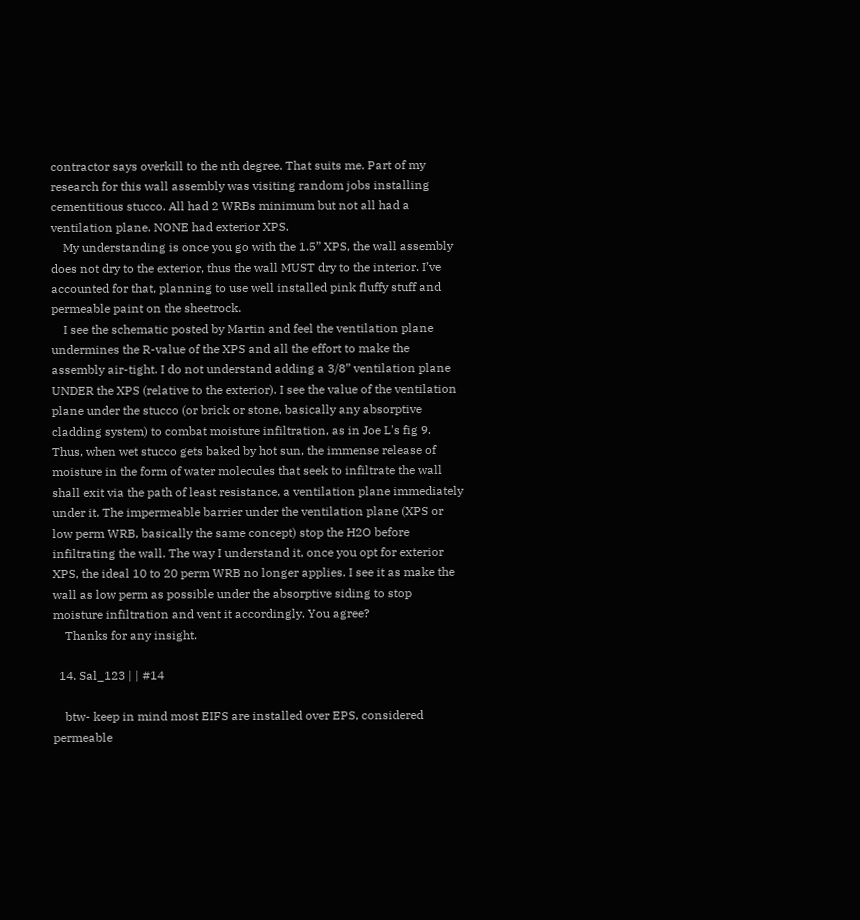contractor says overkill to the nth degree. That suits me. Part of my research for this wall assembly was visiting random jobs installing cementitious stucco. All had 2 WRBs minimum but not all had a ventilation plane. NONE had exterior XPS.
    My understanding is once you go with the 1.5” XPS, the wall assembly does not dry to the exterior, thus the wall MUST dry to the interior. I’ve accounted for that, planning to use well installed pink fluffy stuff and permeable paint on the sheetrock.
    I see the schematic posted by Martin and feel the ventilation plane undermines the R-value of the XPS and all the effort to make the assembly air-tight. I do not understand adding a 3/8” ventilation plane UNDER the XPS (relative to the exterior). I see the value of the ventilation plane under the stucco (or brick or stone, basically any absorptive cladding system) to combat moisture infiltration, as in Joe L's fig 9. Thus, when wet stucco gets baked by hot sun, the immense release of moisture in the form of water molecules that seek to infiltrate the wall shall exit via the path of least resistance, a ventilation plane immediately under it. The impermeable barrier under the ventilation plane (XPS or low perm WRB, basically the same concept) stop the H2O before infiltrating the wall. The way I understand it, once you opt for exterior XPS, the ideal 10 to 20 perm WRB no longer applies. I see it as make the wall as low perm as possible under the absorptive siding to stop moisture infiltration and vent it accordingly. You agree?
    Thanks for any insight.

  14. Sal_123 | | #14

    btw- keep in mind most EIFS are installed over EPS, considered permeable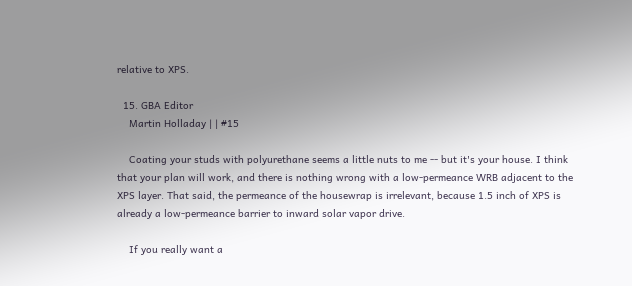relative to XPS.

  15. GBA Editor
    Martin Holladay | | #15

    Coating your studs with polyurethane seems a little nuts to me -- but it's your house. I think that your plan will work, and there is nothing wrong with a low-permeance WRB adjacent to the XPS layer. That said, the permeance of the housewrap is irrelevant, because 1.5 inch of XPS is already a low-permeance barrier to inward solar vapor drive.

    If you really want a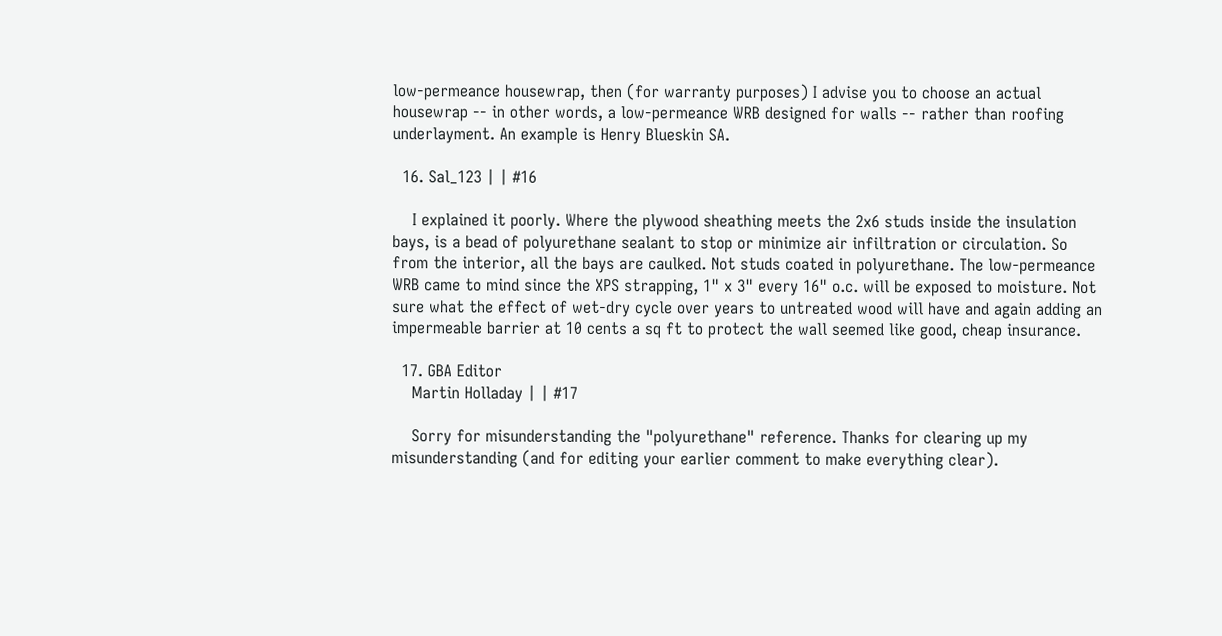low-permeance housewrap, then (for warranty purposes) I advise you to choose an actual housewrap -- in other words, a low-permeance WRB designed for walls -- rather than roofing underlayment. An example is Henry Blueskin SA.

  16. Sal_123 | | #16

    I explained it poorly. Where the plywood sheathing meets the 2x6 studs inside the insulation bays, is a bead of polyurethane sealant to stop or minimize air infiltration or circulation. So from the interior, all the bays are caulked. Not studs coated in polyurethane. The low-permeance WRB came to mind since the XPS strapping, 1" x 3" every 16" o.c. will be exposed to moisture. Not sure what the effect of wet-dry cycle over years to untreated wood will have and again adding an impermeable barrier at 10 cents a sq ft to protect the wall seemed like good, cheap insurance.

  17. GBA Editor
    Martin Holladay | | #17

    Sorry for misunderstanding the "polyurethane" reference. Thanks for clearing up my misunderstanding (and for editing your earlier comment to make everything clear).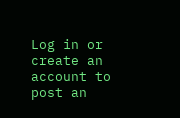Log in or create an account to post an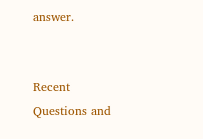answer.


Recent Questions and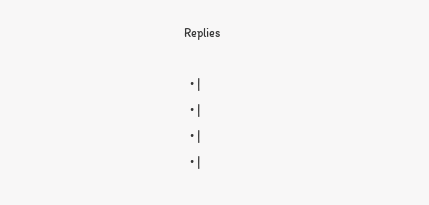Replies

  • |
  • |
  • |
  • |